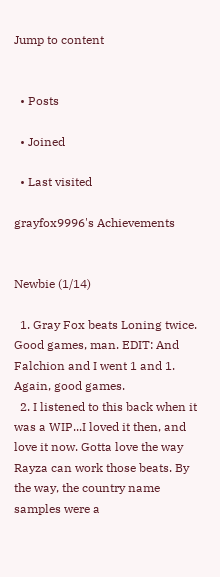Jump to content


  • Posts

  • Joined

  • Last visited

grayfox9996's Achievements


Newbie (1/14)

  1. Gray Fox beats Loning twice. Good games, man. EDIT: And Falchion and I went 1 and 1. Again, good games.
  2. I listened to this back when it was a WIP...I loved it then, and love it now. Gotta love the way Rayza can work those beats. By the way, the country name samples were a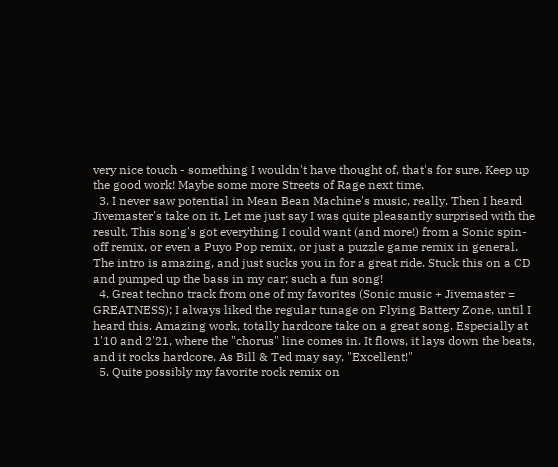very nice touch - something I wouldn't have thought of, that's for sure. Keep up the good work! Maybe some more Streets of Rage next time.
  3. I never saw potential in Mean Bean Machine's music, really. Then I heard Jivemaster's take on it. Let me just say I was quite pleasantly surprised with the result. This song's got everything I could want (and more!) from a Sonic spin-off remix, or even a Puyo Pop remix, or just a puzzle game remix in general. The intro is amazing, and just sucks you in for a great ride. Stuck this on a CD and pumped up the bass in my car; such a fun song!
  4. Great techno track from one of my favorites (Sonic music + Jivemaster = GREATNESS); I always liked the regular tunage on Flying Battery Zone, until I heard this. Amazing work, totally hardcore take on a great song. Especially at 1'10 and 2'21, where the "chorus" line comes in. It flows, it lays down the beats, and it rocks hardcore. As Bill & Ted may say, "Excellent!"
  5. Quite possibly my favorite rock remix on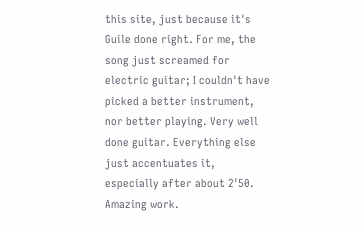this site, just because it's Guile done right. For me, the song just screamed for electric guitar; I couldn't have picked a better instrument, nor better playing. Very well done guitar. Everything else just accentuates it, especially after about 2'50. Amazing work.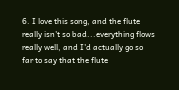6. I love this song, and the flute really isn't so bad...everything flows really well, and I'd actually go so far to say that the flute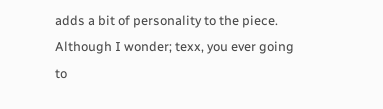adds a bit of personality to the piece. Although I wonder; texx, you ever going to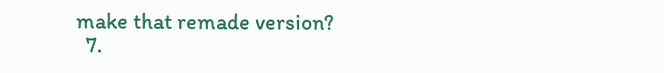make that remade version?
  7.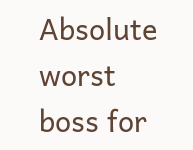Absolute worst boss for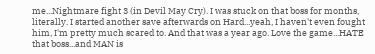me...Nightmare fight 3 (in Devil May Cry). I was stuck on that boss for months, literally. I started another save afterwards on Hard...yeah, I haven't even fought him, I'm pretty much scared to. And that was a year ago. Love the game...HATE that boss...and MAN is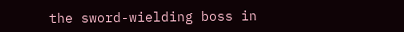the sword-wielding boss in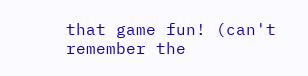that game fun! (can't remember the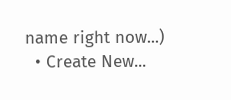name right now...)
  • Create New...